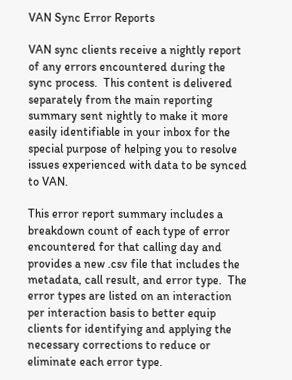VAN Sync Error Reports

VAN sync clients receive a nightly report of any errors encountered during the sync process.  This content is delivered separately from the main reporting summary sent nightly to make it more easily identifiable in your inbox for the special purpose of helping you to resolve issues experienced with data to be synced to VAN.

This error report summary includes a breakdown count of each type of error encountered for that calling day and provides a new .csv file that includes the metadata, call result, and error type.  The error types are listed on an interaction per interaction basis to better equip clients for identifying and applying the necessary corrections to reduce or eliminate each error type.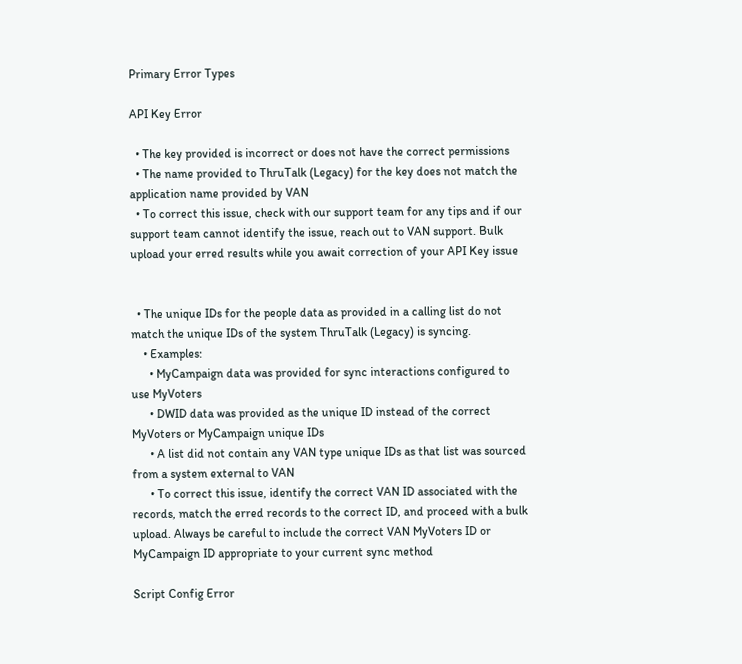Primary Error Types

API Key Error

  • The key provided is incorrect or does not have the correct permissions
  • The name provided to ThruTalk (Legacy) for the key does not match the application name provided by VAN
  • To correct this issue, check with our support team for any tips and if our support team cannot identify the issue, reach out to VAN support. Bulk upload your erred results while you await correction of your API Key issue


  • The unique IDs for the people data as provided in a calling list do not match the unique IDs of the system ThruTalk (Legacy) is syncing.
    • Examples:
      • MyCampaign data was provided for sync interactions configured to use MyVoters
      • DWID data was provided as the unique ID instead of the correct MyVoters or MyCampaign unique IDs
      • A list did not contain any VAN type unique IDs as that list was sourced from a system external to VAN
      • To correct this issue, identify the correct VAN ID associated with the records, match the erred records to the correct ID, and proceed with a bulk upload. Always be careful to include the correct VAN MyVoters ID or MyCampaign ID appropriate to your current sync method

Script Config Error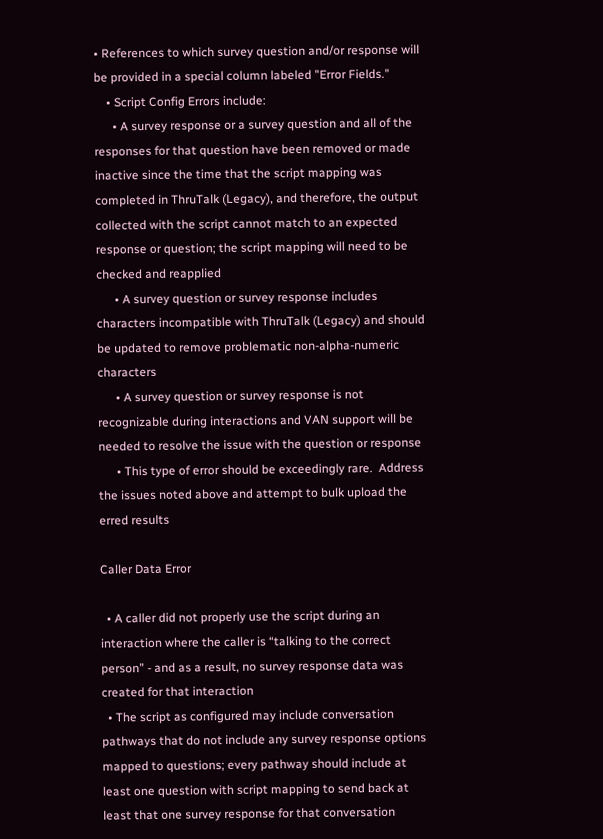• References to which survey question and/or response will be provided in a special column labeled "Error Fields."
    • Script Config Errors include:
      • A survey response or a survey question and all of the responses for that question have been removed or made inactive since the time that the script mapping was completed in ThruTalk (Legacy), and therefore, the output collected with the script cannot match to an expected response or question; the script mapping will need to be checked and reapplied
      • A survey question or survey response includes characters incompatible with ThruTalk (Legacy) and should be updated to remove problematic non-alpha-numeric characters
      • A survey question or survey response is not recognizable during interactions and VAN support will be needed to resolve the issue with the question or response
      • This type of error should be exceedingly rare.  Address the issues noted above and attempt to bulk upload the erred results

Caller Data Error

  • A caller did not properly use the script during an interaction where the caller is “talking to the correct person” - and as a result, no survey response data was created for that interaction
  • The script as configured may include conversation pathways that do not include any survey response options mapped to questions; every pathway should include at least one question with script mapping to send back at least that one survey response for that conversation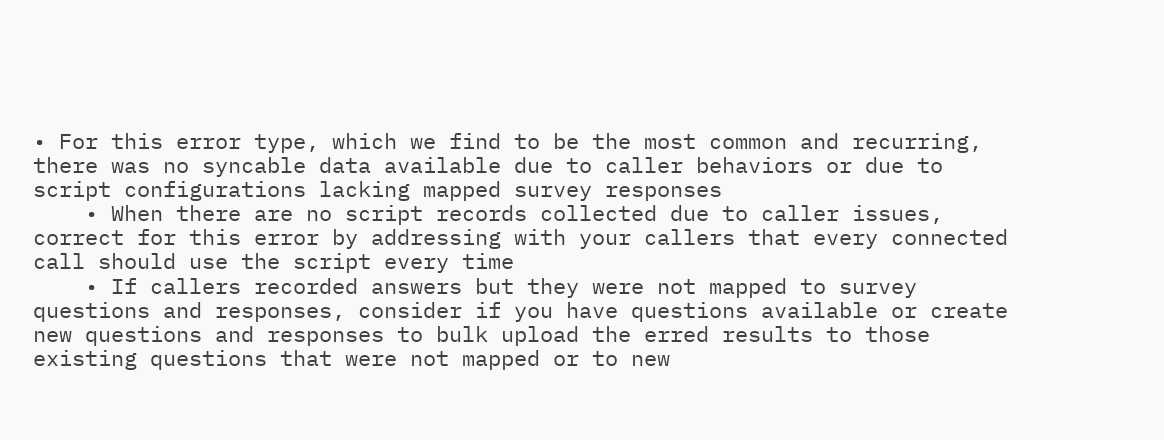• For this error type, which we find to be the most common and recurring, there was no syncable data available due to caller behaviors or due to script configurations lacking mapped survey responses
    • When there are no script records collected due to caller issues, correct for this error by addressing with your callers that every connected call should use the script every time
    • If callers recorded answers but they were not mapped to survey questions and responses, consider if you have questions available or create new questions and responses to bulk upload the erred results to those existing questions that were not mapped or to new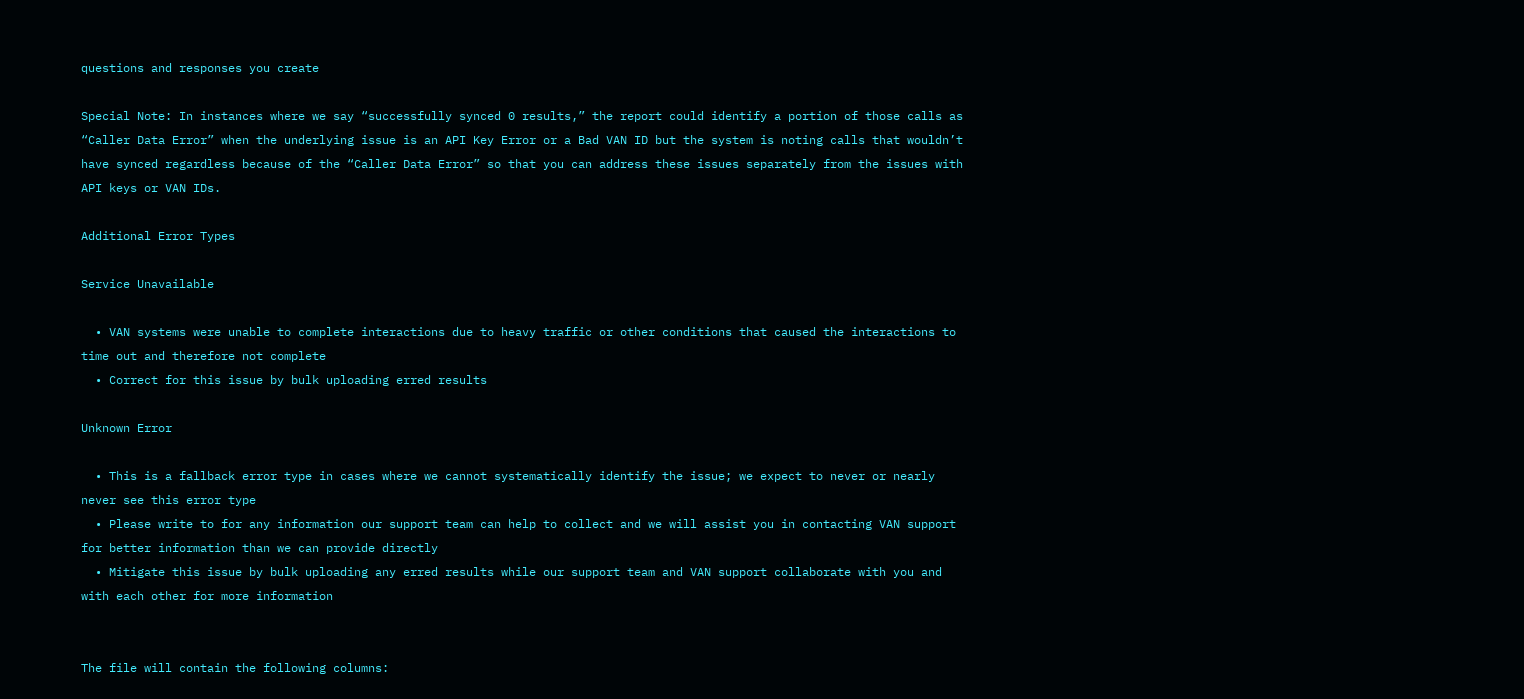questions and responses you create

Special Note: In instances where we say “successfully synced 0 results,” the report could identify a portion of those calls as “Caller Data Error” when the underlying issue is an API Key Error or a Bad VAN ID but the system is noting calls that wouldn’t have synced regardless because of the “Caller Data Error” so that you can address these issues separately from the issues with API keys or VAN IDs.

Additional Error Types

Service Unavailable

  • VAN systems were unable to complete interactions due to heavy traffic or other conditions that caused the interactions to time out and therefore not complete
  • Correct for this issue by bulk uploading erred results

Unknown Error

  • This is a fallback error type in cases where we cannot systematically identify the issue; we expect to never or nearly never see this error type
  • Please write to for any information our support team can help to collect and we will assist you in contacting VAN support for better information than we can provide directly
  • Mitigate this issue by bulk uploading any erred results while our support team and VAN support collaborate with you and with each other for more information


The file will contain the following columns: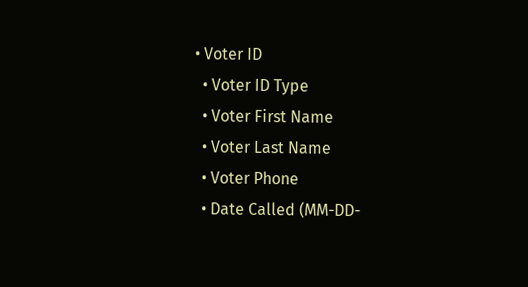• Voter ID
  • Voter ID Type
  • Voter First Name
  • Voter Last Name
  • Voter Phone
  • Date Called (MM-DD-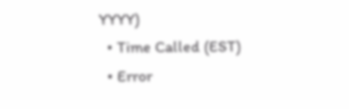YYYY)
  • Time Called (EST)
  • Error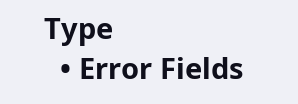Type
  • Error Fields